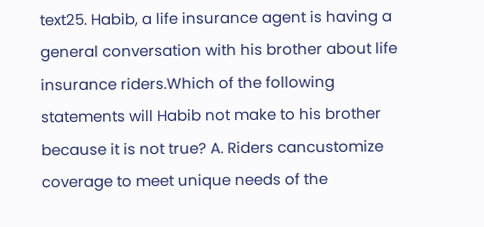text25. Habib, a life insurance agent is having a general conversation with his brother about life insurance riders.Which of the following statements will Habib not make to his brother because it is not true? A. Riders cancustomize coverage to meet unique needs of the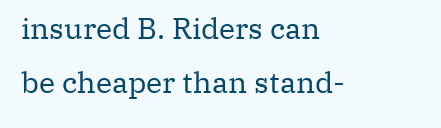insured B. Riders can be cheaper than stand-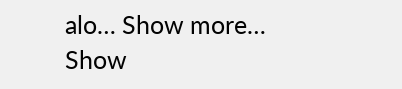alo… Show more… Show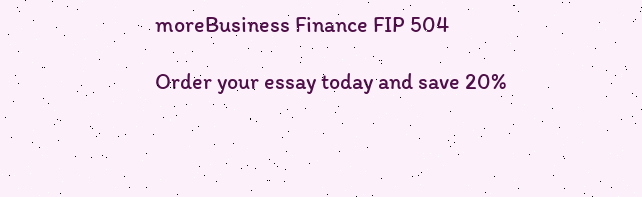moreBusiness Finance FIP 504

Order your essay today and save 20%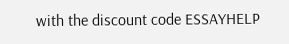with the discount code ESSAYHELP